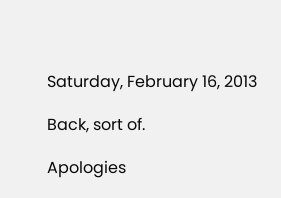Saturday, February 16, 2013

Back, sort of.

Apologies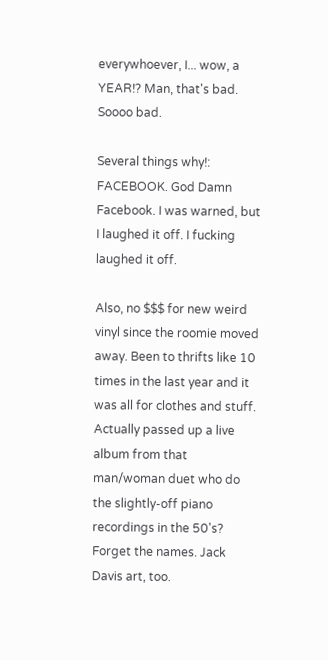everywhoever, I... wow, a YEAR!? Man, that's bad. Soooo bad.

Several things why!: FACEBOOK. God Damn Facebook. I was warned, but I laughed it off. I fucking laughed it off.

Also, no $$$ for new weird vinyl since the roomie moved away. Been to thrifts like 10 times in the last year and it was all for clothes and stuff. Actually passed up a live album from that man/woman duet who do the slightly-off piano recordings in the 50's? Forget the names. Jack Davis art, too.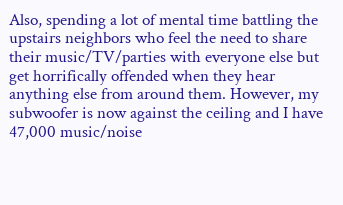Also, spending a lot of mental time battling the upstairs neighbors who feel the need to share their music/TV/parties with everyone else but get horrifically offended when they hear anything else from around them. However, my subwoofer is now against the ceiling and I have 47,000 music/noise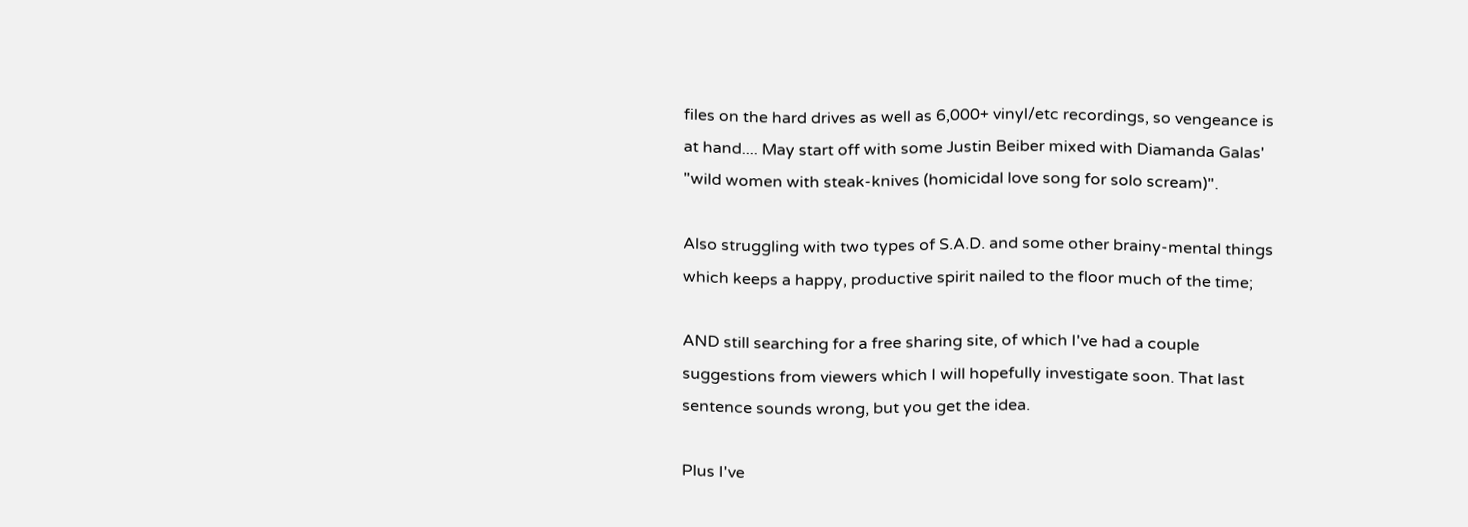files on the hard drives as well as 6,000+ vinyl/etc recordings, so vengeance is at hand.... May start off with some Justin Beiber mixed with Diamanda Galas' "wild women with steak-knives (homicidal love song for solo scream)".

Also struggling with two types of S.A.D. and some other brainy-mental things which keeps a happy, productive spirit nailed to the floor much of the time;

AND still searching for a free sharing site, of which I've had a couple suggestions from viewers which I will hopefully investigate soon. That last sentence sounds wrong, but you get the idea.

Plus I've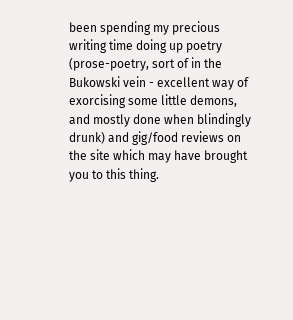been spending my precious writing time doing up poetry (prose-poetry, sort of in the Bukowski vein - excellent way of exorcising some little demons, and mostly done when blindingly drunk) and gig/food reviews on the site which may have brought you to this thing.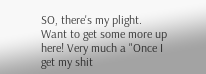SO, there's my plight. Want to get some more up here! Very much a "Once I get my shit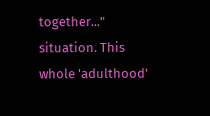together..." situation. This whole 'adulthood'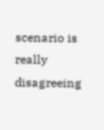scenario is really disagreeing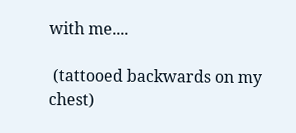with me....

 (tattooed backwards on my chest)